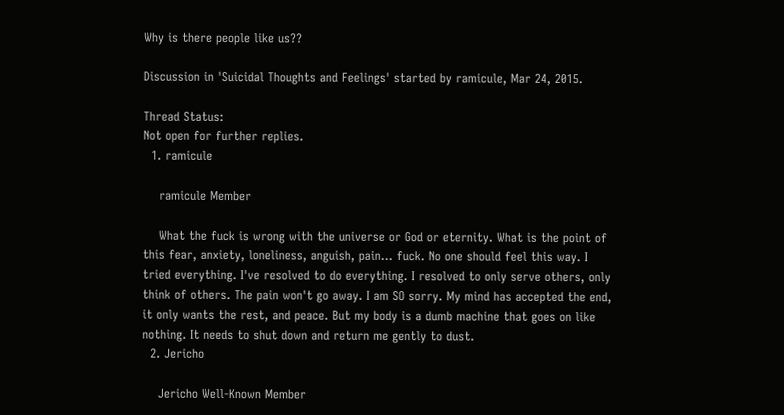Why is there people like us??

Discussion in 'Suicidal Thoughts and Feelings' started by ramicule, Mar 24, 2015.

Thread Status:
Not open for further replies.
  1. ramicule

    ramicule Member

    What the fuck is wrong with the universe or God or eternity. What is the point of this fear, anxiety, loneliness, anguish, pain... fuck. No one should feel this way. I tried everything. I've resolved to do everything. I resolved to only serve others, only think of others. The pain won't go away. I am SO sorry. My mind has accepted the end, it only wants the rest, and peace. But my body is a dumb machine that goes on like nothing. It needs to shut down and return me gently to dust.
  2. Jericho

    Jericho Well-Known Member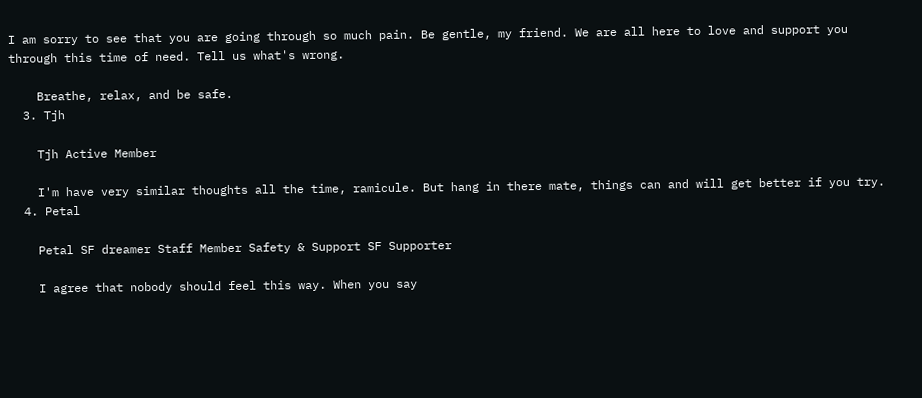I am sorry to see that you are going through so much pain. Be gentle, my friend. We are all here to love and support you through this time of need. Tell us what's wrong.

    Breathe, relax, and be safe.
  3. Tjh

    Tjh Active Member

    I'm have very similar thoughts all the time, ramicule. But hang in there mate, things can and will get better if you try.
  4. Petal

    Petal SF dreamer Staff Member Safety & Support SF Supporter

    I agree that nobody should feel this way. When you say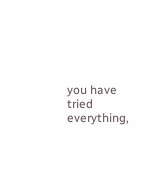you have tried everything,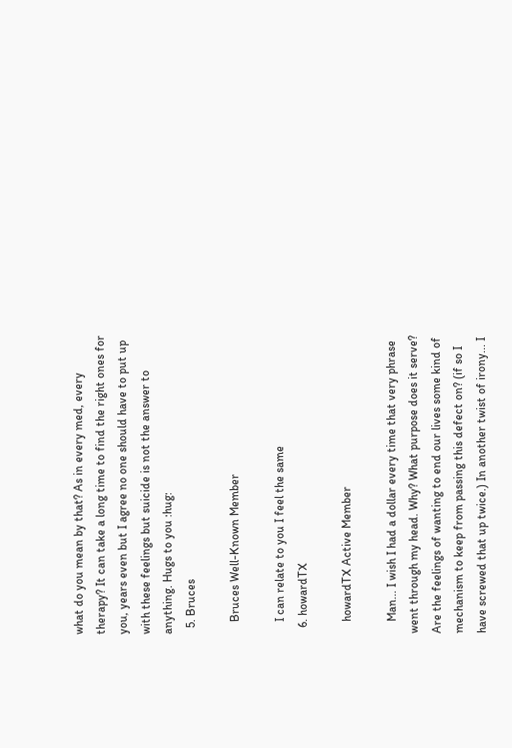what do you mean by that? As in every med, every therapy? It can take a long time to find the right ones for you, years even but I agree no one should have to put up with these feelings but suicide is not the answer to anything. Hugs to you :hug:
  5. Bruces

    Bruces Well-Known Member

    I can relate to you I feel the same
  6. howardTX

    howardTX Active Member

    Man... I wish I had a dollar every time that very phrase went through my head. Why? What purpose does it serve? Are the feelings of wanting to end our lives some kind of mechanism to keep from passing this defect on? (if so I have screwed that up twice.) In another twist of irony... I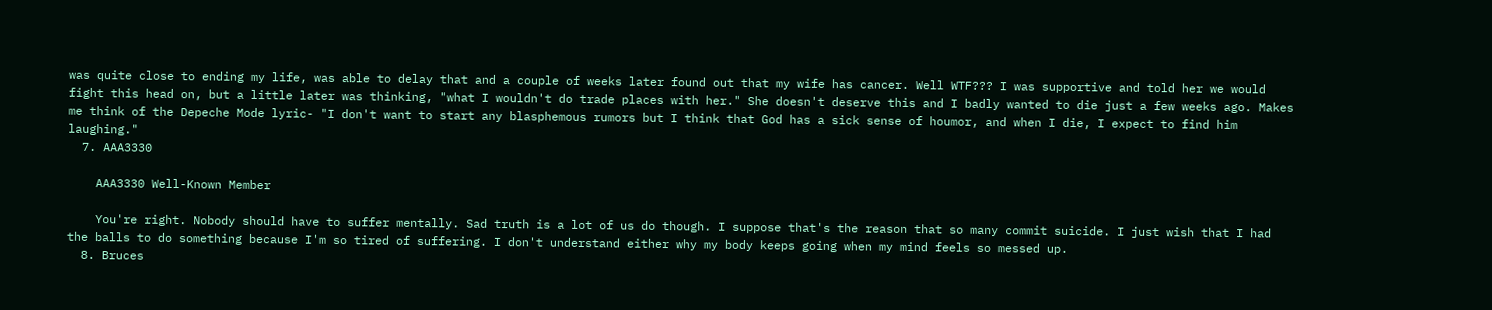was quite close to ending my life, was able to delay that and a couple of weeks later found out that my wife has cancer. Well WTF??? I was supportive and told her we would fight this head on, but a little later was thinking, "what I wouldn't do trade places with her." She doesn't deserve this and I badly wanted to die just a few weeks ago. Makes me think of the Depeche Mode lyric- "I don't want to start any blasphemous rumors but I think that God has a sick sense of houmor, and when I die, I expect to find him laughing."
  7. AAA3330

    AAA3330 Well-Known Member

    You're right. Nobody should have to suffer mentally. Sad truth is a lot of us do though. I suppose that's the reason that so many commit suicide. I just wish that I had the balls to do something because I'm so tired of suffering. I don't understand either why my body keeps going when my mind feels so messed up.
  8. Bruces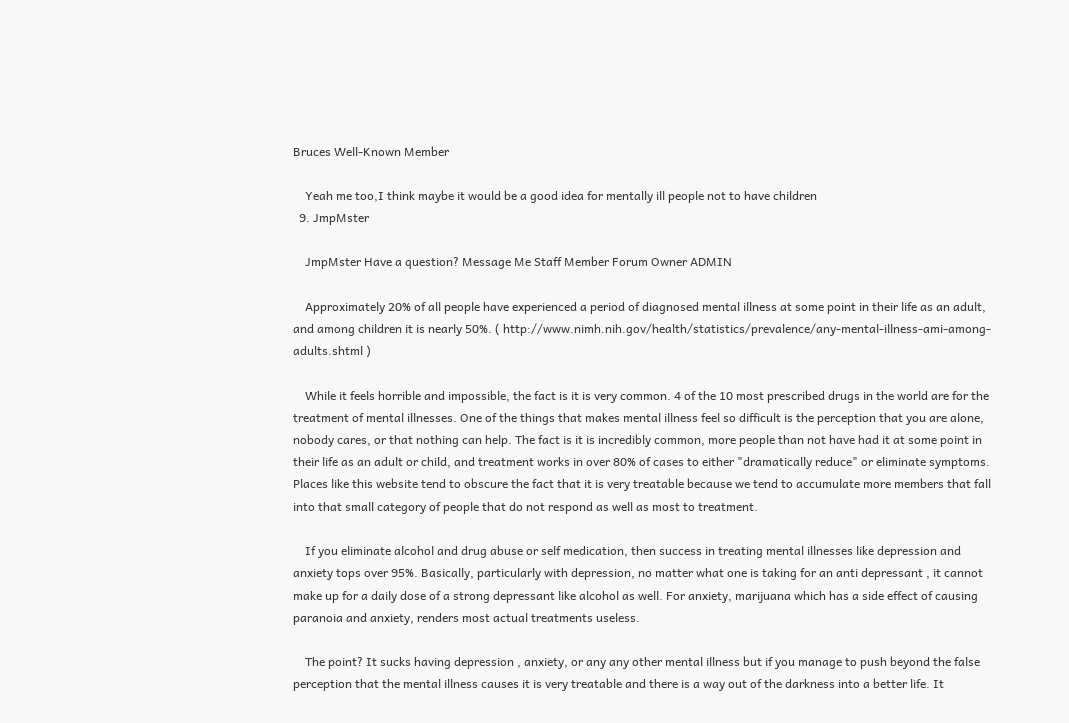Bruces Well-Known Member

    Yeah me too,I think maybe it would be a good idea for mentally ill people not to have children
  9. JmpMster

    JmpMster Have a question? Message Me Staff Member Forum Owner ADMIN

    Approximately 20% of all people have experienced a period of diagnosed mental illness at some point in their life as an adult, and among children it is nearly 50%. ( http://www.nimh.nih.gov/health/statistics/prevalence/any-mental-illness-ami-among-adults.shtml )

    While it feels horrible and impossible, the fact is it is very common. 4 of the 10 most prescribed drugs in the world are for the treatment of mental illnesses. One of the things that makes mental illness feel so difficult is the perception that you are alone, nobody cares, or that nothing can help. The fact is it is incredibly common, more people than not have had it at some point in their life as an adult or child, and treatment works in over 80% of cases to either "dramatically reduce" or eliminate symptoms. Places like this website tend to obscure the fact that it is very treatable because we tend to accumulate more members that fall into that small category of people that do not respond as well as most to treatment.

    If you eliminate alcohol and drug abuse or self medication, then success in treating mental illnesses like depression and anxiety tops over 95%. Basically, particularly with depression, no matter what one is taking for an anti depressant , it cannot make up for a daily dose of a strong depressant like alcohol as well. For anxiety, marijuana which has a side effect of causing paranoia and anxiety, renders most actual treatments useless.

    The point? It sucks having depression , anxiety, or any any other mental illness but if you manage to push beyond the false perception that the mental illness causes it is very treatable and there is a way out of the darkness into a better life. It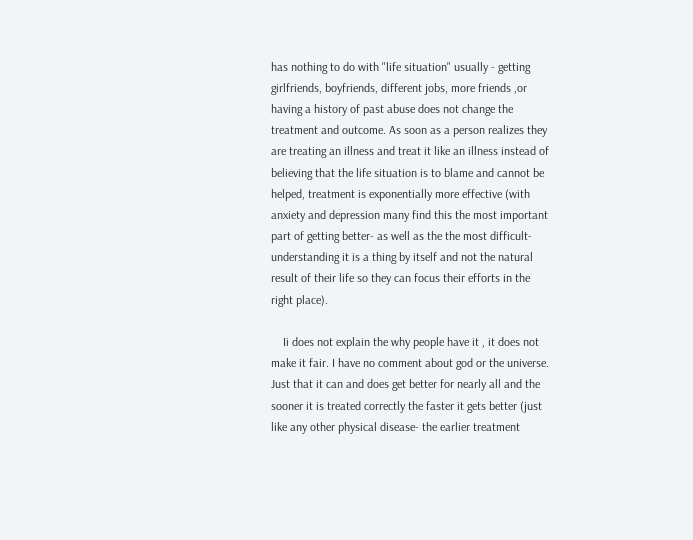has nothing to do with "life situation" usually - getting girlfriends, boyfriends, different jobs, more friends ,or having a history of past abuse does not change the treatment and outcome. As soon as a person realizes they are treating an illness and treat it like an illness instead of believing that the life situation is to blame and cannot be helped, treatment is exponentially more effective (with anxiety and depression many find this the most important part of getting better- as well as the the most difficult- understanding it is a thing by itself and not the natural result of their life so they can focus their efforts in the right place).

    Ii does not explain the why people have it , it does not make it fair. I have no comment about god or the universe. Just that it can and does get better for nearly all and the sooner it is treated correctly the faster it gets better (just like any other physical disease- the earlier treatment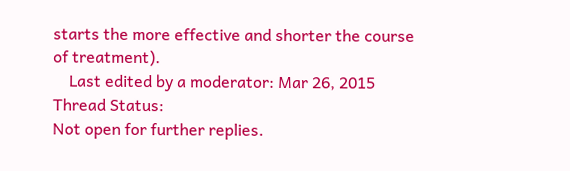starts the more effective and shorter the course of treatment).
    Last edited by a moderator: Mar 26, 2015
Thread Status:
Not open for further replies.